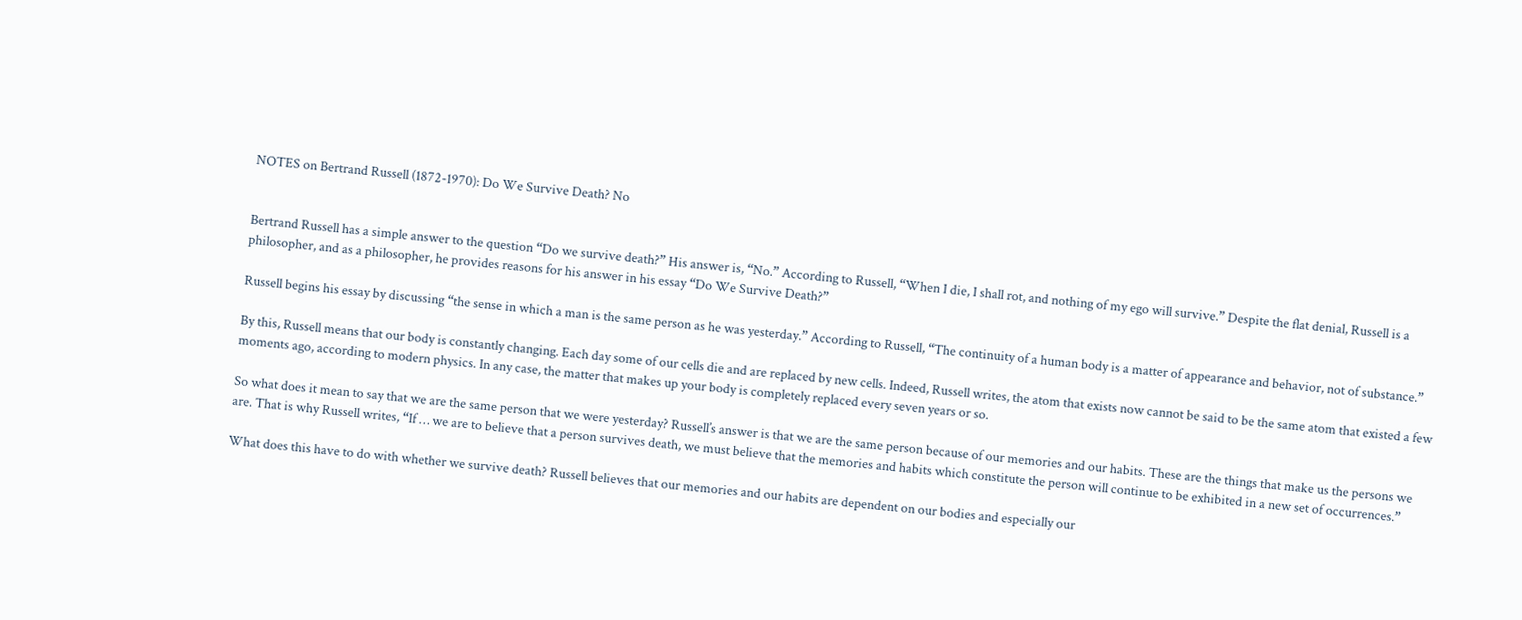NOTES on Bertrand Russell (1872-1970): Do We Survive Death? No


Bertrand Russell has a simple answer to the question “Do we survive death?” His answer is, “No.” According to Russell, “When I die, I shall rot, and nothing of my ego will survive.” Despite the flat denial, Russell is a philosopher, and as a philosopher, he provides reasons for his answer in his essay “Do We Survive Death?”

Russell begins his essay by discussing “the sense in which a man is the same person as he was yesterday.” According to Russell, “The continuity of a human body is a matter of appearance and behavior, not of substance.”

By this, Russell means that our body is constantly changing. Each day some of our cells die and are replaced by new cells. Indeed, Russell writes, the atom that exists now cannot be said to be the same atom that existed a few moments ago, according to modern physics. In any case, the matter that makes up your body is completely replaced every seven years or so.

So what does it mean to say that we are the same person that we were yesterday? Russell’s answer is that we are the same person because of our memories and our habits. These are the things that make us the persons we are. That is why Russell writes, “If … we are to believe that a person survives death, we must believe that the memories and habits which constitute the person will continue to be exhibited in a new set of occurrences.”

What does this have to do with whether we survive death? Russell believes that our memories and our habits are dependent on our bodies and especially our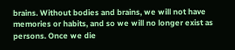brains. Without bodies and brains, we will not have memories or habits, and so we will no longer exist as persons. Once we die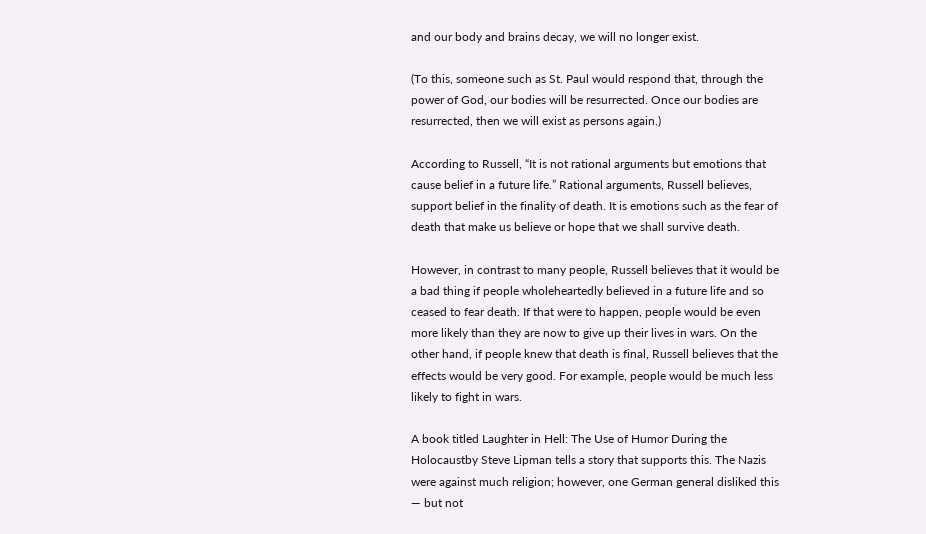and our body and brains decay, we will no longer exist.

(To this, someone such as St. Paul would respond that, through the power of God, our bodies will be resurrected. Once our bodies are resurrected, then we will exist as persons again.)

According to Russell, “It is not rational arguments but emotions that cause belief in a future life.” Rational arguments, Russell believes, support belief in the finality of death. It is emotions such as the fear of death that make us believe or hope that we shall survive death.

However, in contrast to many people, Russell believes that it would be a bad thing if people wholeheartedly believed in a future life and so ceased to fear death. If that were to happen, people would be even more likely than they are now to give up their lives in wars. On the other hand, if people knew that death is final, Russell believes that the effects would be very good. For example, people would be much less likely to fight in wars.

A book titled Laughter in Hell: The Use of Humor During the Holocaustby Steve Lipman tells a story that supports this. The Nazis were against much religion; however, one German general disliked this — but not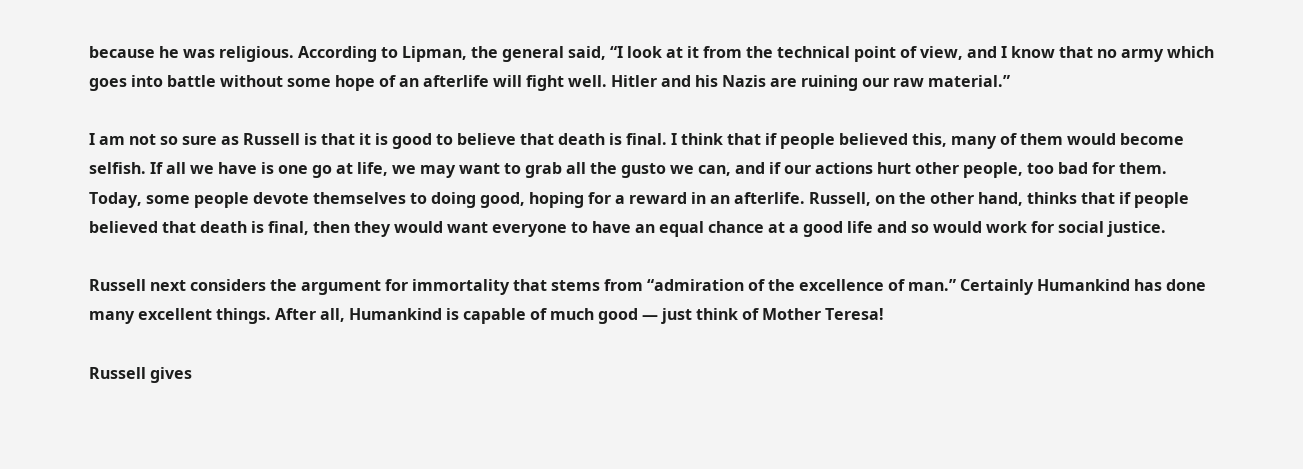because he was religious. According to Lipman, the general said, “I look at it from the technical point of view, and I know that no army which goes into battle without some hope of an afterlife will fight well. Hitler and his Nazis are ruining our raw material.”

I am not so sure as Russell is that it is good to believe that death is final. I think that if people believed this, many of them would become selfish. If all we have is one go at life, we may want to grab all the gusto we can, and if our actions hurt other people, too bad for them. Today, some people devote themselves to doing good, hoping for a reward in an afterlife. Russell, on the other hand, thinks that if people believed that death is final, then they would want everyone to have an equal chance at a good life and so would work for social justice.

Russell next considers the argument for immortality that stems from “admiration of the excellence of man.” Certainly Humankind has done many excellent things. After all, Humankind is capable of much good — just think of Mother Teresa!

Russell gives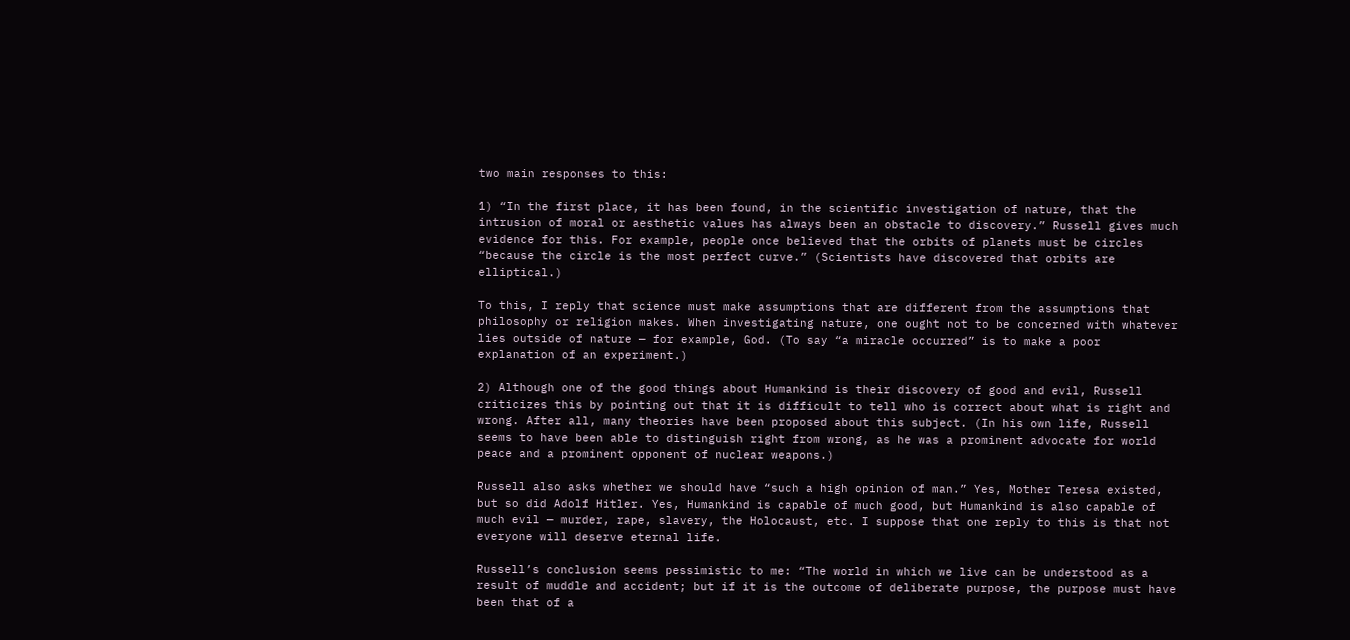two main responses to this:

1) “In the first place, it has been found, in the scientific investigation of nature, that the intrusion of moral or aesthetic values has always been an obstacle to discovery.” Russell gives much evidence for this. For example, people once believed that the orbits of planets must be circles “because the circle is the most perfect curve.” (Scientists have discovered that orbits are elliptical.)

To this, I reply that science must make assumptions that are different from the assumptions that philosophy or religion makes. When investigating nature, one ought not to be concerned with whatever lies outside of nature — for example, God. (To say “a miracle occurred” is to make a poor explanation of an experiment.)

2) Although one of the good things about Humankind is their discovery of good and evil, Russell criticizes this by pointing out that it is difficult to tell who is correct about what is right and wrong. After all, many theories have been proposed about this subject. (In his own life, Russell seems to have been able to distinguish right from wrong, as he was a prominent advocate for world peace and a prominent opponent of nuclear weapons.)

Russell also asks whether we should have “such a high opinion of man.” Yes, Mother Teresa existed, but so did Adolf Hitler. Yes, Humankind is capable of much good, but Humankind is also capable of much evil — murder, rape, slavery, the Holocaust, etc. I suppose that one reply to this is that not everyone will deserve eternal life.

Russell’s conclusion seems pessimistic to me: “The world in which we live can be understood as a result of muddle and accident; but if it is the outcome of deliberate purpose, the purpose must have been that of a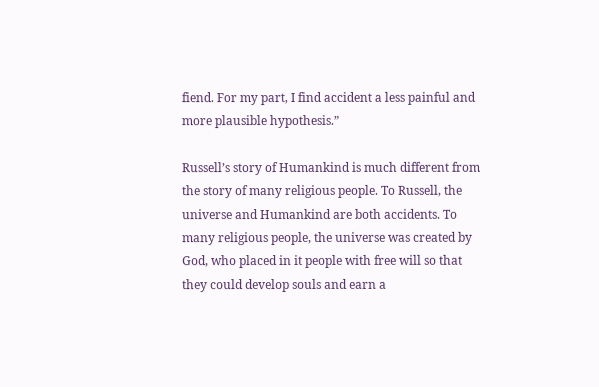fiend. For my part, I find accident a less painful and more plausible hypothesis.”

Russell’s story of Humankind is much different from the story of many religious people. To Russell, the universe and Humankind are both accidents. To many religious people, the universe was created by God, who placed in it people with free will so that they could develop souls and earn a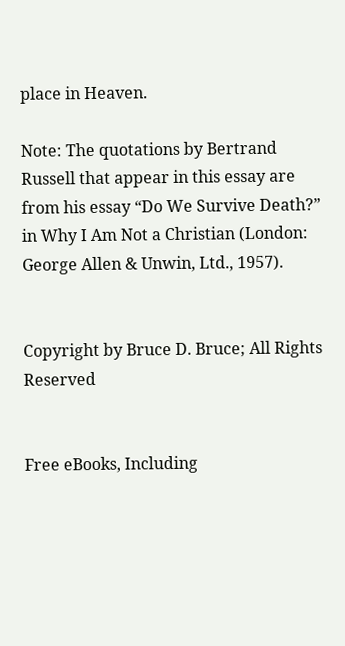place in Heaven.

Note: The quotations by Bertrand Russell that appear in this essay are from his essay “Do We Survive Death?” in Why I Am Not a Christian (London: George Allen & Unwin, Ltd., 1957).


Copyright by Bruce D. Bruce; All Rights Reserved


Free eBooks, Including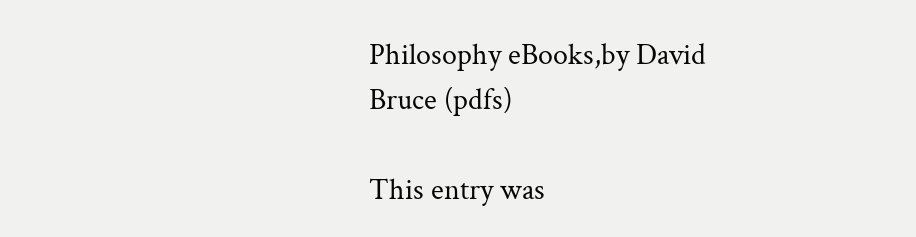Philosophy eBooks,by David Bruce (pdfs)

This entry was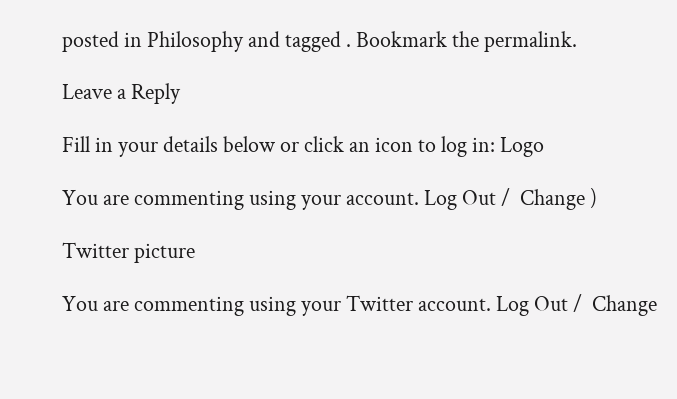posted in Philosophy and tagged . Bookmark the permalink.

Leave a Reply

Fill in your details below or click an icon to log in: Logo

You are commenting using your account. Log Out /  Change )

Twitter picture

You are commenting using your Twitter account. Log Out /  Change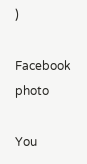)

Facebook photo

You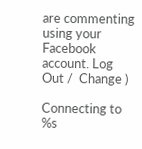are commenting using your Facebook account. Log Out /  Change )

Connecting to %s